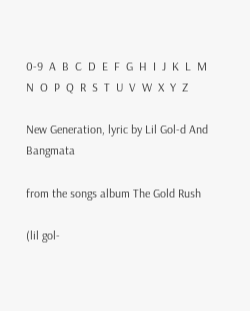0-9  A  B  C  D  E  F  G  H  I  J  K  L  M  N  O  P  Q  R  S  T  U  V  W  X  Y  Z

New Generation, lyric by Lil Gol-d And Bangmata

from the songs album The Gold Rush

(lil gol-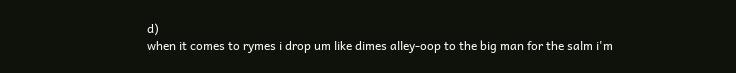d)
when it comes to rymes i drop um like dimes alley-oop to the big man for the salm i'm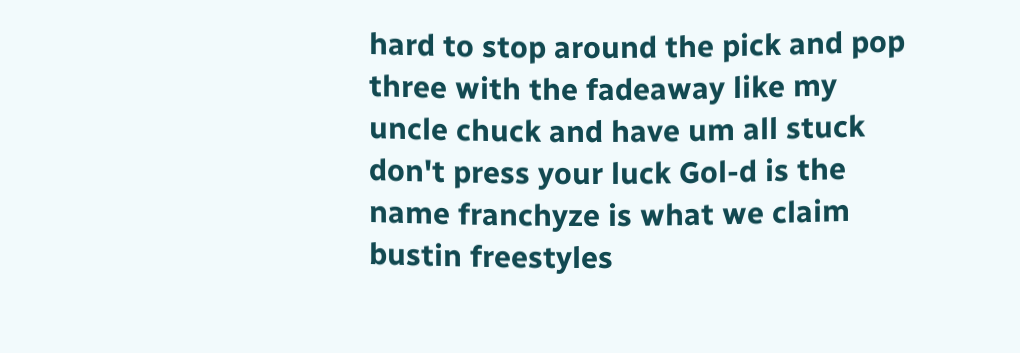hard to stop around the pick and pop three with the fadeaway like my uncle chuck and have um all stuck don't press your luck Gol-d is the name franchyze is what we claim bustin freestyles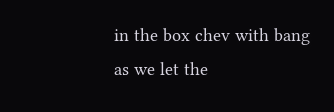in the box chev with bang as we let the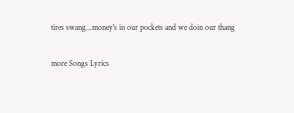tires swang...money's in our pockets and we doin our thang

more Songs Lyrics